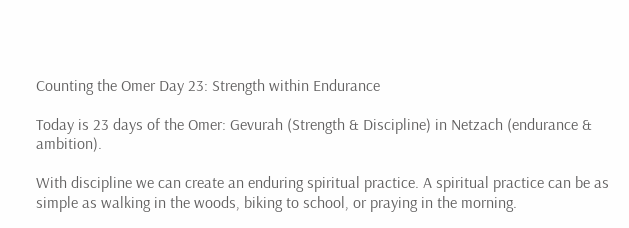Counting the Omer Day 23: Strength within Endurance

Today is 23 days of the Omer: Gevurah (Strength & Discipline) in Netzach (endurance & ambition).

With discipline we can create an enduring spiritual practice. A spiritual practice can be as simple as walking in the woods, biking to school, or praying in the morning.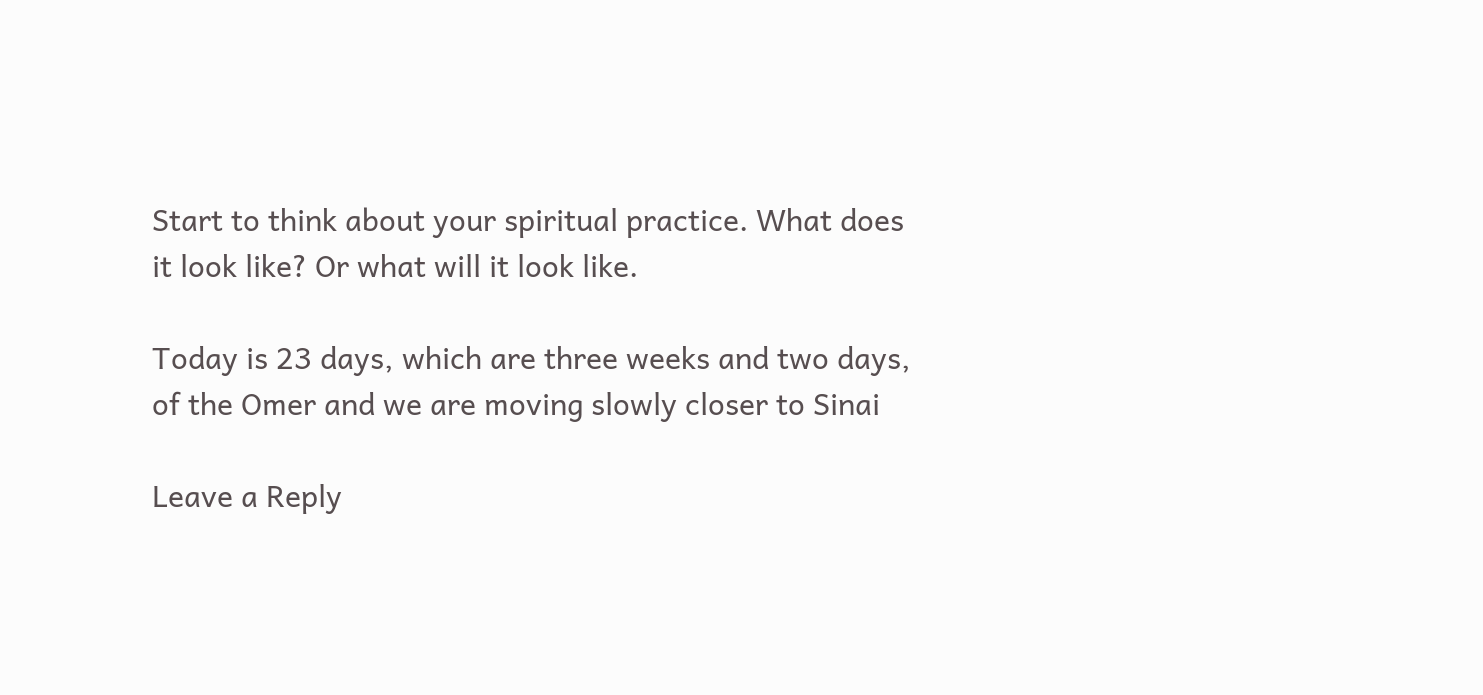Start to think about your spiritual practice. What does it look like? Or what will it look like.

Today is 23 days, which are three weeks and two days, of the Omer and we are moving slowly closer to Sinai

Leave a Reply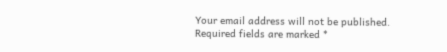Your email address will not be published. Required fields are marked *